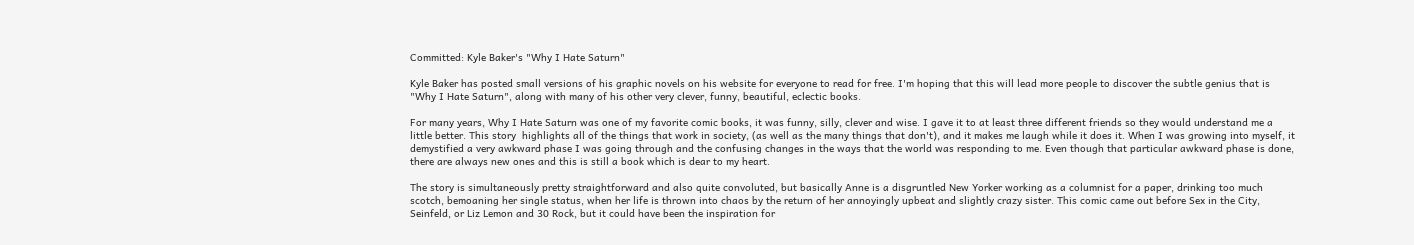Committed: Kyle Baker's "Why I Hate Saturn"

Kyle Baker has posted small versions of his graphic novels on his website for everyone to read for free. I'm hoping that this will lead more people to discover the subtle genius that is "Why I Hate Saturn", along with many of his other very clever, funny, beautiful, eclectic books.

For many years, Why I Hate Saturn was one of my favorite comic books, it was funny, silly, clever and wise. I gave it to at least three different friends so they would understand me a little better. This story  highlights all of the things that work in society, (as well as the many things that don't), and it makes me laugh while it does it. When I was growing into myself, it demystified a very awkward phase I was going through and the confusing changes in the ways that the world was responding to me. Even though that particular awkward phase is done, there are always new ones and this is still a book which is dear to my heart.

The story is simultaneously pretty straightforward and also quite convoluted, but basically Anne is a disgruntled New Yorker working as a columnist for a paper, drinking too much scotch, bemoaning her single status, when her life is thrown into chaos by the return of her annoyingly upbeat and slightly crazy sister. This comic came out before Sex in the City, Seinfeld, or Liz Lemon and 30 Rock, but it could have been the inspiration for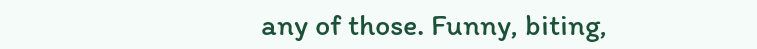any of those. Funny, biting,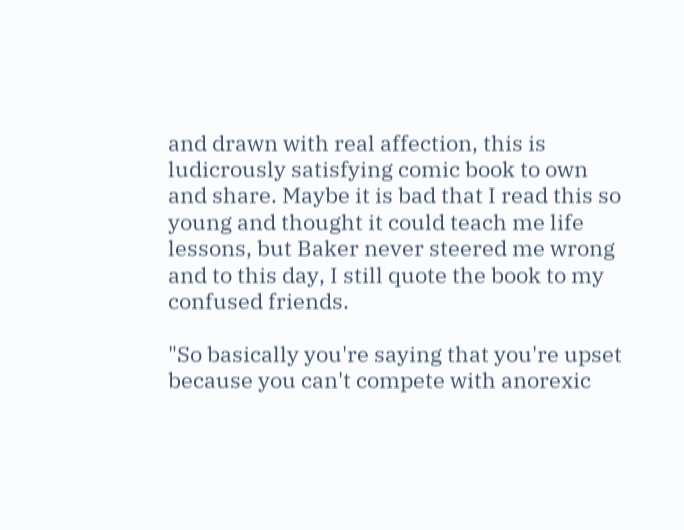and drawn with real affection, this is ludicrously satisfying comic book to own and share. Maybe it is bad that I read this so young and thought it could teach me life lessons, but Baker never steered me wrong and to this day, I still quote the book to my confused friends.

"So basically you're saying that you're upset because you can't compete with anorexic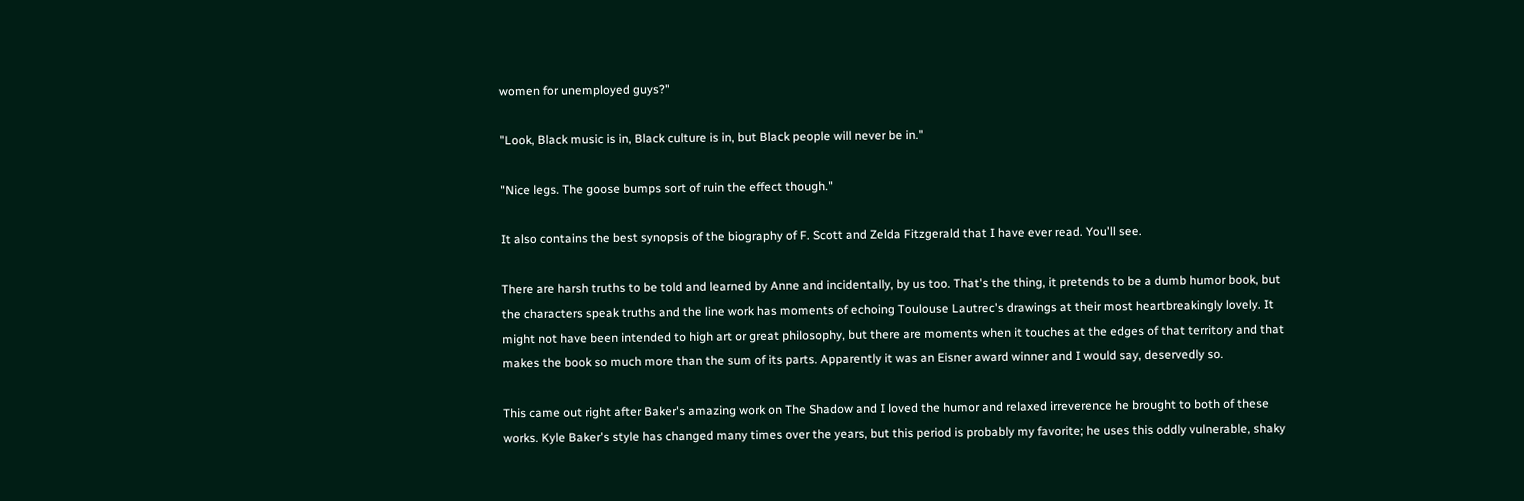women for unemployed guys?"

"Look, Black music is in, Black culture is in, but Black people will never be in."

"Nice legs. The goose bumps sort of ruin the effect though."

It also contains the best synopsis of the biography of F. Scott and Zelda Fitzgerald that I have ever read. You'll see.

There are harsh truths to be told and learned by Anne and incidentally, by us too. That's the thing, it pretends to be a dumb humor book, but the characters speak truths and the line work has moments of echoing Toulouse Lautrec's drawings at their most heartbreakingly lovely. It might not have been intended to high art or great philosophy, but there are moments when it touches at the edges of that territory and that makes the book so much more than the sum of its parts. Apparently it was an Eisner award winner and I would say, deservedly so.

This came out right after Baker's amazing work on The Shadow and I loved the humor and relaxed irreverence he brought to both of these works. Kyle Baker's style has changed many times over the years, but this period is probably my favorite; he uses this oddly vulnerable, shaky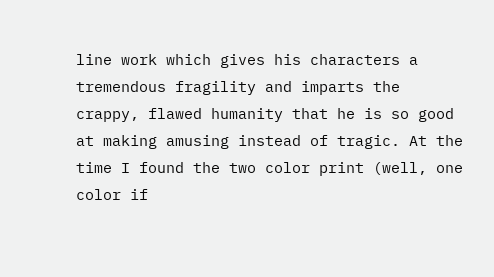line work which gives his characters a tremendous fragility and imparts the crappy, flawed humanity that he is so good at making amusing instead of tragic. At the time I found the two color print (well, one color if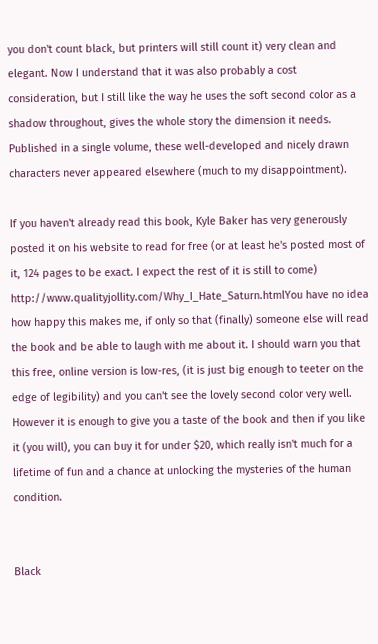you don't count black, but printers will still count it) very clean and elegant. Now I understand that it was also probably a cost consideration, but I still like the way he uses the soft second color as a shadow throughout, gives the whole story the dimension it needs. Published in a single volume, these well-developed and nicely drawn characters never appeared elsewhere (much to my disappointment).

If you haven't already read this book, Kyle Baker has very generously posted it on his website to read for free (or at least he's posted most of it, 124 pages to be exact. I expect the rest of it is still to come) http://www.qualityjollity.com/Why_I_Hate_Saturn.htmlYou have no idea how happy this makes me, if only so that (finally) someone else will read the book and be able to laugh with me about it. I should warn you that this free, online version is low-res, (it is just big enough to teeter on the edge of legibility) and you can't see the lovely second color very well. However it is enough to give you a taste of the book and then if you like it (you will), you can buy it for under $20, which really isn't much for a lifetime of fun and a chance at unlocking the mysteries of the human condition.


Black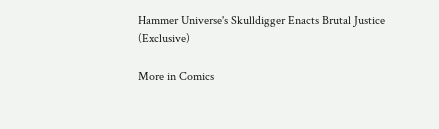Hammer Universe's Skulldigger Enacts Brutal Justice (Exclusive)

More in Comics